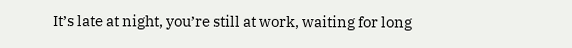It’s late at night, you’re still at work, waiting for long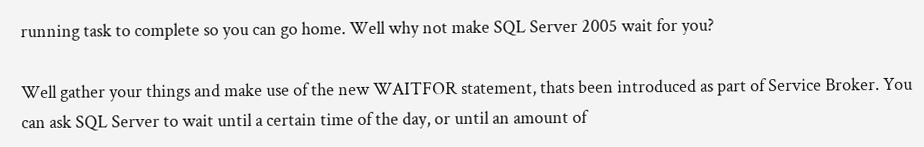running task to complete so you can go home. Well why not make SQL Server 2005 wait for you?

Well gather your things and make use of the new WAITFOR statement, thats been introduced as part of Service Broker. You can ask SQL Server to wait until a certain time of the day, or until an amount of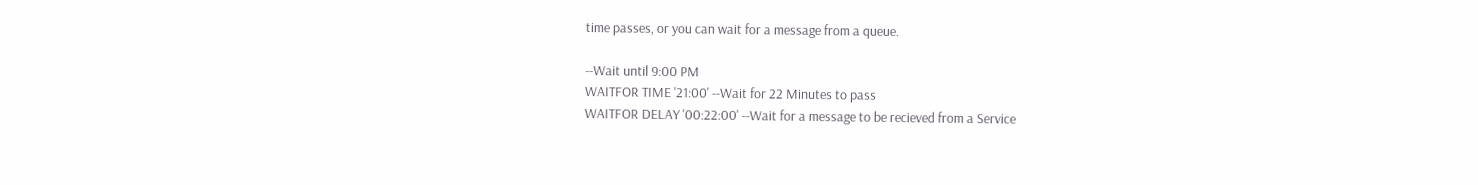time passes, or you can wait for a message from a queue.

--Wait until 9:00 PM
WAITFOR TIME '21:00' --Wait for 22 Minutes to pass
WAITFOR DELAY '00:22:00' --Wait for a message to be recieved from a Service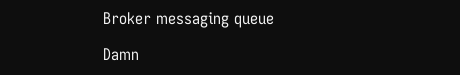Broker messaging queue

Damn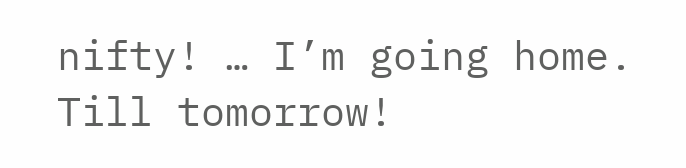nifty! … I’m going home. Till tomorrow!